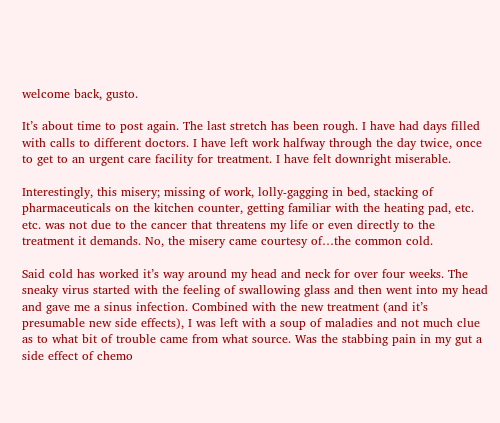welcome back, gusto.

It’s about time to post again. The last stretch has been rough. I have had days filled with calls to different doctors. I have left work halfway through the day twice, once to get to an urgent care facility for treatment. I have felt downright miserable.

Interestingly, this misery; missing of work, lolly-gagging in bed, stacking of pharmaceuticals on the kitchen counter, getting familiar with the heating pad, etc. etc. was not due to the cancer that threatens my life or even directly to the treatment it demands. No, the misery came courtesy of…the common cold.

Said cold has worked it’s way around my head and neck for over four weeks. The sneaky virus started with the feeling of swallowing glass and then went into my head and gave me a sinus infection. Combined with the new treatment (and it’s presumable new side effects), I was left with a soup of maladies and not much clue as to what bit of trouble came from what source. Was the stabbing pain in my gut a side effect of chemo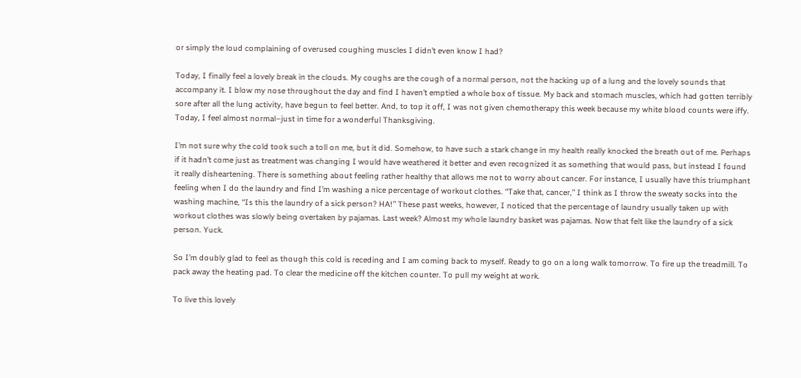or simply the loud complaining of overused coughing muscles I didn’t even know I had?

Today, I finally feel a lovely break in the clouds. My coughs are the cough of a normal person, not the hacking up of a lung and the lovely sounds that accompany it. I blow my nose throughout the day and find I haven’t emptied a whole box of tissue. My back and stomach muscles, which had gotten terribly sore after all the lung activity, have begun to feel better. And, to top it off, I was not given chemotherapy this week because my white blood counts were iffy. Today, I feel almost normal–just in time for a wonderful Thanksgiving.

I’m not sure why the cold took such a toll on me, but it did. Somehow, to have such a stark change in my health really knocked the breath out of me. Perhaps if it hadn’t come just as treatment was changing I would have weathered it better and even recognized it as something that would pass, but instead I found it really disheartening. There is something about feeling rather healthy that allows me not to worry about cancer. For instance, I usually have this triumphant feeling when I do the laundry and find I’m washing a nice percentage of workout clothes. “Take that, cancer,” I think as I throw the sweaty socks into the washing machine, “Is this the laundry of a sick person? HA!” These past weeks, however, I noticed that the percentage of laundry usually taken up with workout clothes was slowly being overtaken by pajamas. Last week? Almost my whole laundry basket was pajamas. Now that felt like the laundry of a sick person. Yuck.

So I’m doubly glad to feel as though this cold is receding and I am coming back to myself. Ready to go on a long walk tomorrow. To fire up the treadmill. To pack away the heating pad. To clear the medicine off the kitchen counter. To pull my weight at work.

To live this lovely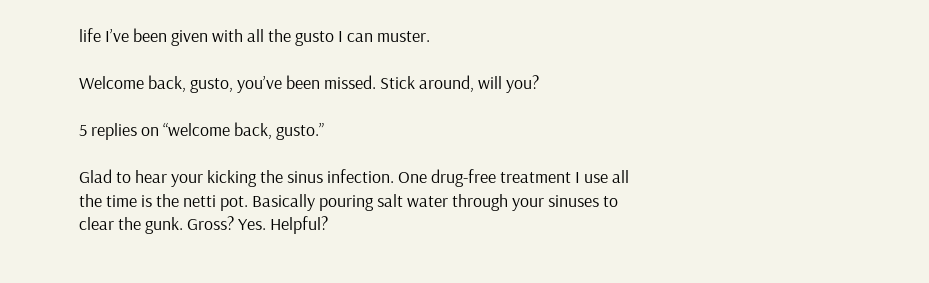life I’ve been given with all the gusto I can muster.

Welcome back, gusto, you’ve been missed. Stick around, will you?

5 replies on “welcome back, gusto.”

Glad to hear your kicking the sinus infection. One drug-free treatment I use all the time is the netti pot. Basically pouring salt water through your sinuses to clear the gunk. Gross? Yes. Helpful?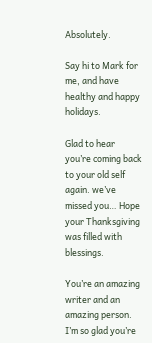Absolutely.

Say hi to Mark for me, and have healthy and happy holidays.

Glad to hear you’re coming back to your old self again. we’ve missed you… Hope your Thanksgiving was filled with blessings.

You’re an amazing writer and an amazing person.
I’m so glad you’re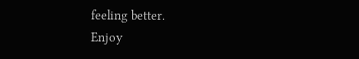feeling better.
Enjoy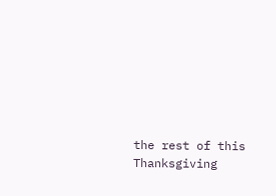the rest of this Thanksgiving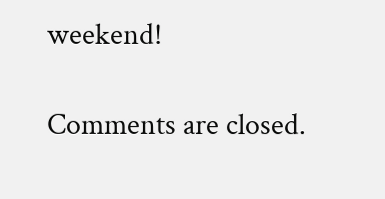weekend!

Comments are closed.